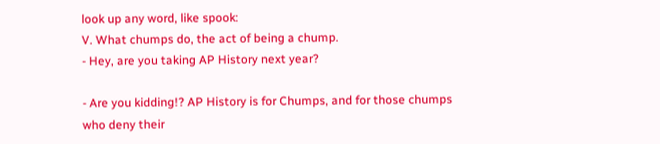look up any word, like spook:
V. What chumps do, the act of being a chump.
- Hey, are you taking AP History next year?

- Are you kidding!? AP History is for Chumps, and for those chumps who deny their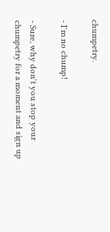chumpetry.

- I'm no chump!

- Sure, why don't you stop your chumpetry for a moment and sign up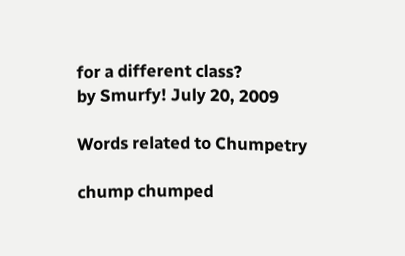for a different class?
by Smurfy! July 20, 2009

Words related to Chumpetry

chump chumped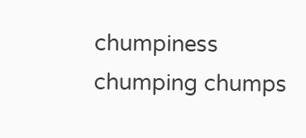chumpiness chumping chumps